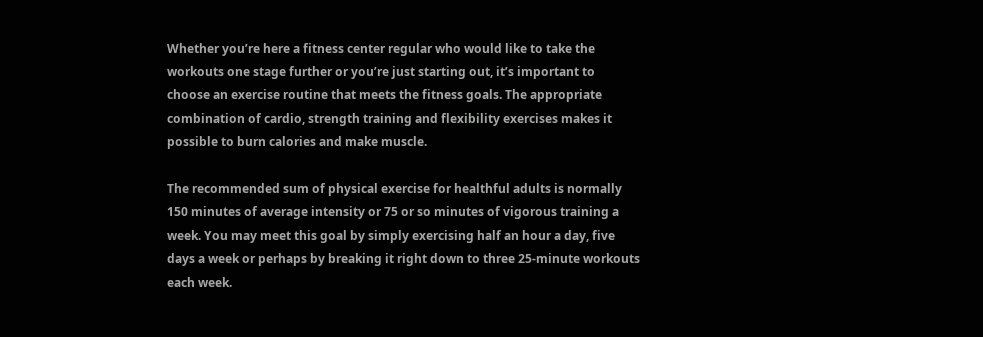Whether you’re here a fitness center regular who would like to take the workouts one stage further or you’re just starting out, it’s important to choose an exercise routine that meets the fitness goals. The appropriate combination of cardio, strength training and flexibility exercises makes it possible to burn calories and make muscle.

The recommended sum of physical exercise for healthful adults is normally 150 minutes of average intensity or 75 or so minutes of vigorous training a week. You may meet this goal by simply exercising half an hour a day, five days a week or perhaps by breaking it right down to three 25-minute workouts each week.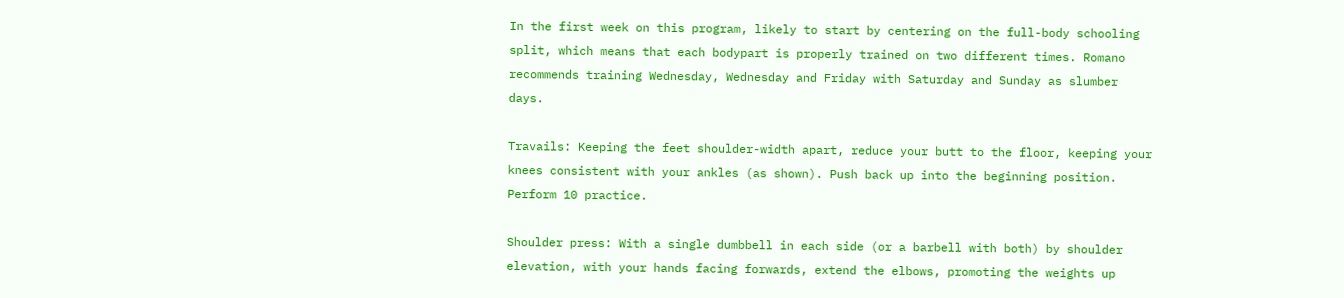In the first week on this program, likely to start by centering on the full-body schooling split, which means that each bodypart is properly trained on two different times. Romano recommends training Wednesday, Wednesday and Friday with Saturday and Sunday as slumber days.

Travails: Keeping the feet shoulder-width apart, reduce your butt to the floor, keeping your knees consistent with your ankles (as shown). Push back up into the beginning position. Perform 10 practice.

Shoulder press: With a single dumbbell in each side (or a barbell with both) by shoulder elevation, with your hands facing forwards, extend the elbows, promoting the weights up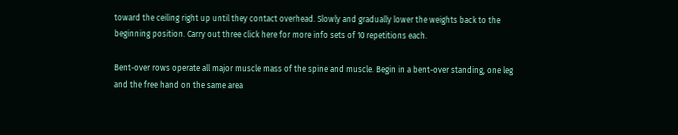toward the ceiling right up until they contact overhead. Slowly and gradually lower the weights back to the beginning position. Carry out three click here for more info sets of 10 repetitions each.

Bent-over rows operate all major muscle mass of the spine and muscle. Begin in a bent-over standing, one leg and the free hand on the same area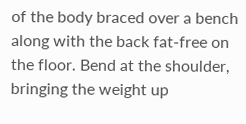of the body braced over a bench along with the back fat-free on the floor. Bend at the shoulder, bringing the weight up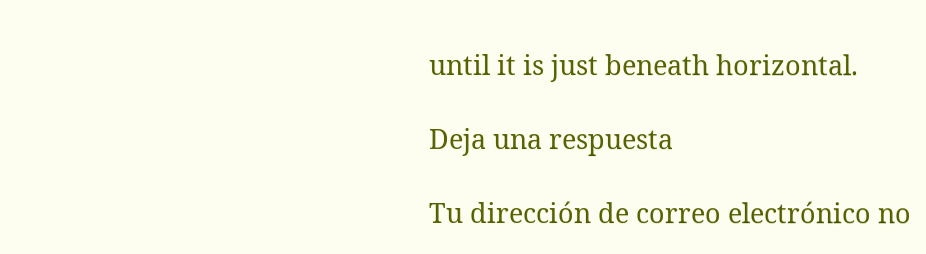until it is just beneath horizontal.

Deja una respuesta

Tu dirección de correo electrónico no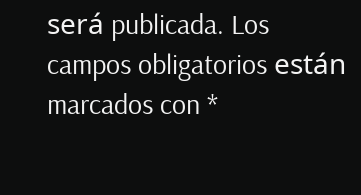será publicada. Los campos obligatorios están marcados con *